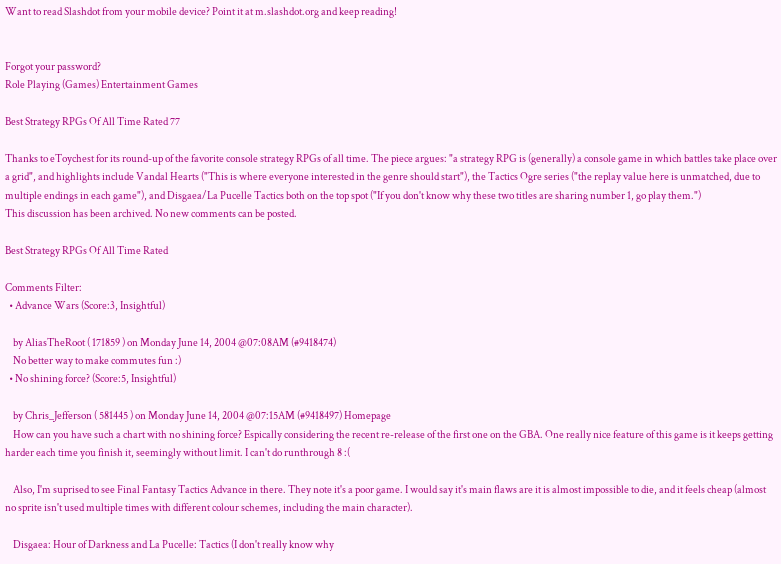Want to read Slashdot from your mobile device? Point it at m.slashdot.org and keep reading!


Forgot your password?
Role Playing (Games) Entertainment Games

Best Strategy RPGs Of All Time Rated 77

Thanks to eToychest for its round-up of the favorite console strategy RPGs of all time. The piece argues: "a strategy RPG is (generally) a console game in which battles take place over a grid", and highlights include Vandal Hearts ("This is where everyone interested in the genre should start"), the Tactics Ogre series ("the replay value here is unmatched, due to multiple endings in each game"), and Disgaea/La Pucelle Tactics both on the top spot ("If you don't know why these two titles are sharing number 1, go play them.")
This discussion has been archived. No new comments can be posted.

Best Strategy RPGs Of All Time Rated

Comments Filter:
  • Advance Wars (Score:3, Insightful)

    by AliasTheRoot ( 171859 ) on Monday June 14, 2004 @07:08AM (#9418474)
    No better way to make commutes fun :)
  • No shining force? (Score:5, Insightful)

    by Chris_Jefferson ( 581445 ) on Monday June 14, 2004 @07:15AM (#9418497) Homepage
    How can you have such a chart with no shining force? Espically considering the recent re-release of the first one on the GBA. One really nice feature of this game is it keeps getting harder each time you finish it, seemingly without limit. I can't do runthrough 8 :(

    Also, I'm suprised to see Final Fantasy Tactics Advance in there. They note it's a poor game. I would say it's main flaws are it is almost impossible to die, and it feels cheap (almost no sprite isn't used multiple times with different colour schemes, including the main character).

    Disgaea: Hour of Darkness and La Pucelle: Tactics (I don't really know why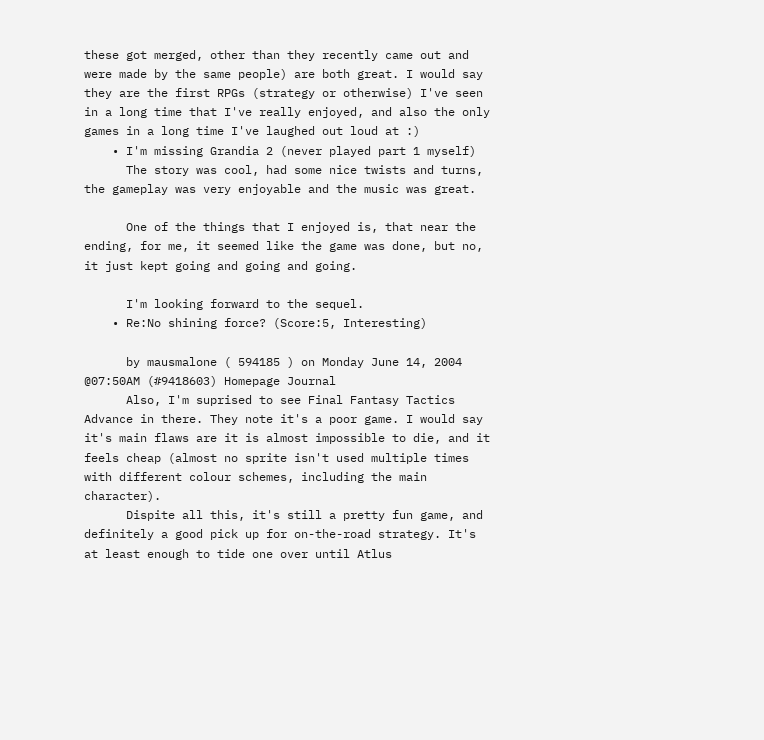these got merged, other than they recently came out and were made by the same people) are both great. I would say they are the first RPGs (strategy or otherwise) I've seen in a long time that I've really enjoyed, and also the only games in a long time I've laughed out loud at :)
    • I'm missing Grandia 2 (never played part 1 myself)
      The story was cool, had some nice twists and turns, the gameplay was very enjoyable and the music was great.

      One of the things that I enjoyed is, that near the ending, for me, it seemed like the game was done, but no, it just kept going and going and going.

      I'm looking forward to the sequel.
    • Re:No shining force? (Score:5, Interesting)

      by mausmalone ( 594185 ) on Monday June 14, 2004 @07:50AM (#9418603) Homepage Journal
      Also, I'm suprised to see Final Fantasy Tactics Advance in there. They note it's a poor game. I would say it's main flaws are it is almost impossible to die, and it feels cheap (almost no sprite isn't used multiple times with different colour schemes, including the main character).
      Dispite all this, it's still a pretty fun game, and definitely a good pick up for on-the-road strategy. It's at least enough to tide one over until Atlus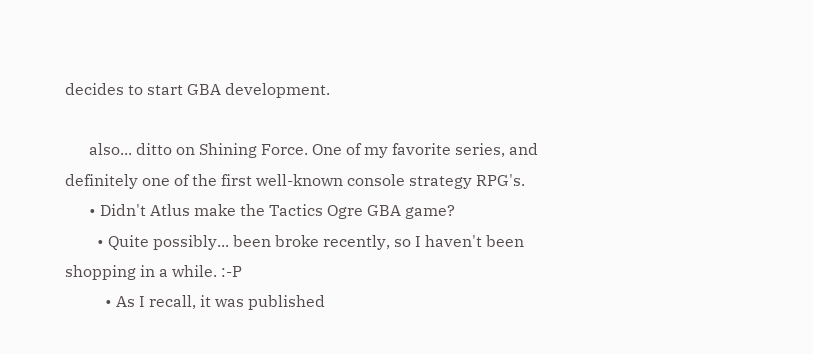decides to start GBA development.

      also... ditto on Shining Force. One of my favorite series, and definitely one of the first well-known console strategy RPG's.
      • Didn't Atlus make the Tactics Ogre GBA game?
        • Quite possibly... been broke recently, so I haven't been shopping in a while. :-P
          • As I recall, it was published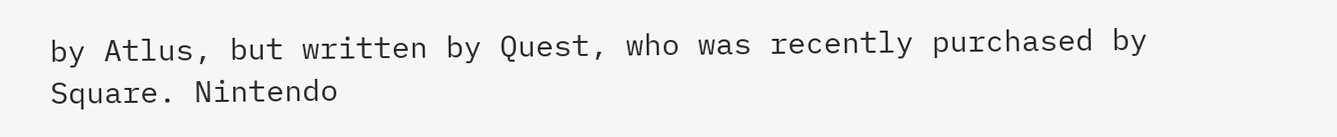by Atlus, but written by Quest, who was recently purchased by Square. Nintendo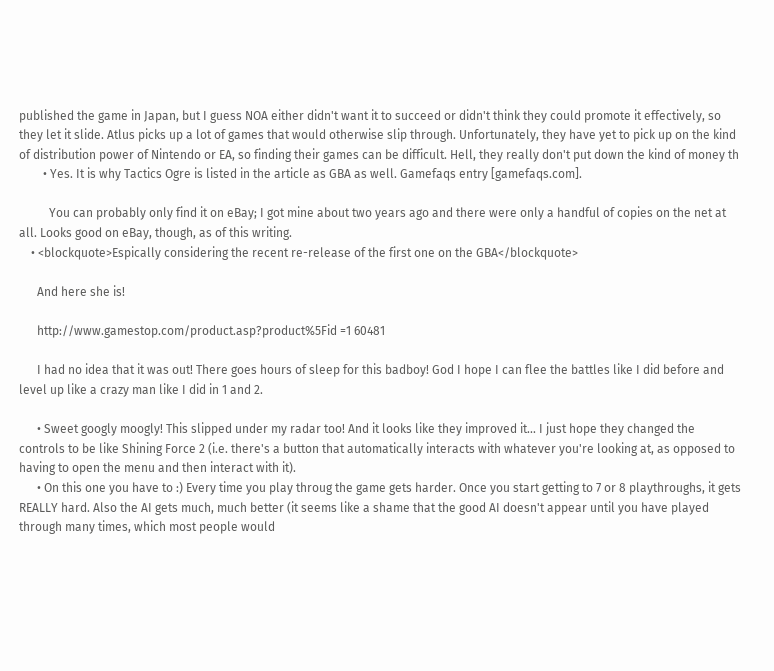published the game in Japan, but I guess NOA either didn't want it to succeed or didn't think they could promote it effectively, so they let it slide. Atlus picks up a lot of games that would otherwise slip through. Unfortunately, they have yet to pick up on the kind of distribution power of Nintendo or EA, so finding their games can be difficult. Hell, they really don't put down the kind of money th
        • Yes. It is why Tactics Ogre is listed in the article as GBA as well. Gamefaqs entry [gamefaqs.com].

          You can probably only find it on eBay; I got mine about two years ago and there were only a handful of copies on the net at all. Looks good on eBay, though, as of this writing.
    • <blockquote>Espically considering the recent re-release of the first one on the GBA</blockquote>

      And here she is!

      http://www.gamestop.com/product.asp?product%5Fid =1 60481

      I had no idea that it was out! There goes hours of sleep for this badboy! God I hope I can flee the battles like I did before and level up like a crazy man like I did in 1 and 2.

      • Sweet googly moogly! This slipped under my radar too! And it looks like they improved it... I just hope they changed the controls to be like Shining Force 2 (i.e. there's a button that automatically interacts with whatever you're looking at, as opposed to having to open the menu and then interact with it).
      • On this one you have to :) Every time you play throug the game gets harder. Once you start getting to 7 or 8 playthroughs, it gets REALLY hard. Also the AI gets much, much better (it seems like a shame that the good AI doesn't appear until you have played through many times, which most people would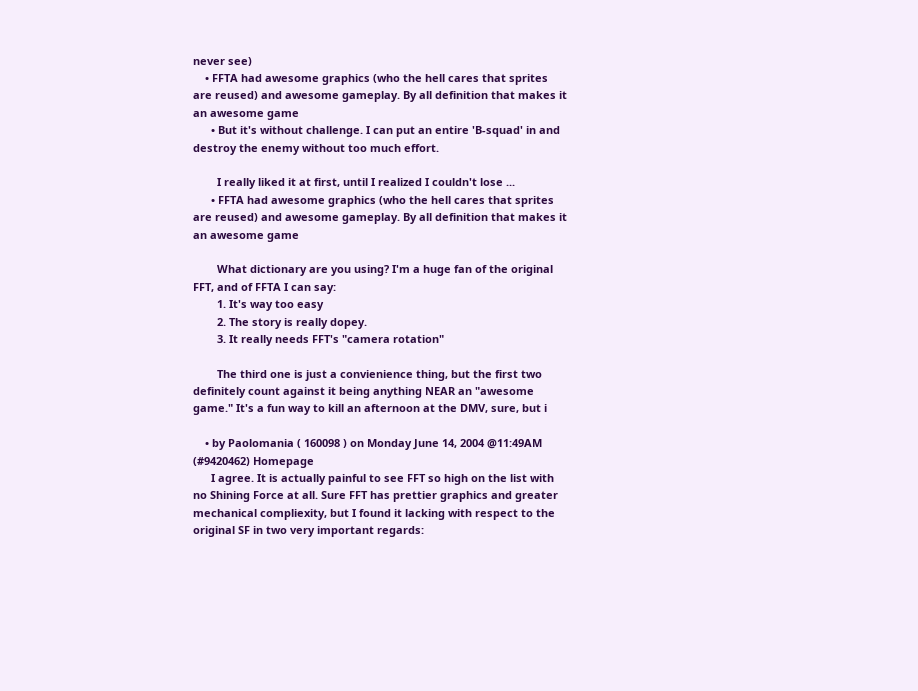never see)
    • FFTA had awesome graphics (who the hell cares that sprites are reused) and awesome gameplay. By all definition that makes it an awesome game
      • But it's without challenge. I can put an entire 'B-squad' in and destroy the enemy without too much effort.

        I really liked it at first, until I realized I couldn't lose ...
      • FFTA had awesome graphics (who the hell cares that sprites are reused) and awesome gameplay. By all definition that makes it an awesome game

        What dictionary are you using? I'm a huge fan of the original FFT, and of FFTA I can say:
        1. It's way too easy
        2. The story is really dopey.
        3. It really needs FFT's "camera rotation"

        The third one is just a convienience thing, but the first two definitely count against it being anything NEAR an "awesome game." It's a fun way to kill an afternoon at the DMV, sure, but i

    • by Paolomania ( 160098 ) on Monday June 14, 2004 @11:49AM (#9420462) Homepage
      I agree. It is actually painful to see FFT so high on the list with no Shining Force at all. Sure FFT has prettier graphics and greater mechanical compliexity, but I found it lacking with respect to the original SF in two very important regards: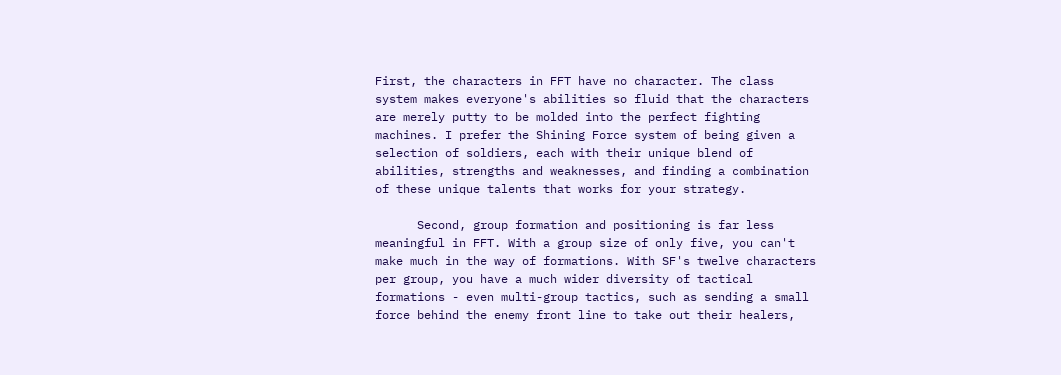First, the characters in FFT have no character. The class system makes everyone's abilities so fluid that the characters are merely putty to be molded into the perfect fighting machines. I prefer the Shining Force system of being given a selection of soldiers, each with their unique blend of abilities, strengths and weaknesses, and finding a combination of these unique talents that works for your strategy.

      Second, group formation and positioning is far less meaningful in FFT. With a group size of only five, you can't make much in the way of formations. With SF's twelve characters per group, you have a much wider diversity of tactical formations - even multi-group tactics, such as sending a small force behind the enemy front line to take out their healers,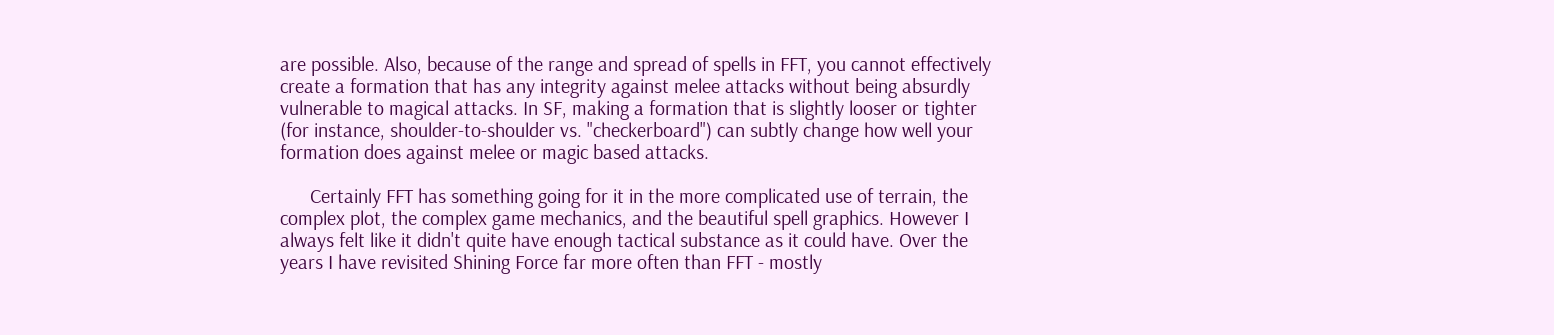are possible. Also, because of the range and spread of spells in FFT, you cannot effectively create a formation that has any integrity against melee attacks without being absurdly vulnerable to magical attacks. In SF, making a formation that is slightly looser or tighter (for instance, shoulder-to-shoulder vs. "checkerboard") can subtly change how well your formation does against melee or magic based attacks.

      Certainly FFT has something going for it in the more complicated use of terrain, the complex plot, the complex game mechanics, and the beautiful spell graphics. However I always felt like it didn't quite have enough tactical substance as it could have. Over the years I have revisited Shining Force far more often than FFT - mostly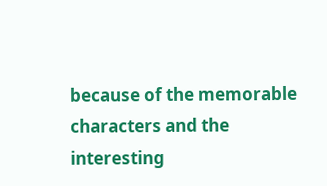because of the memorable characters and the interesting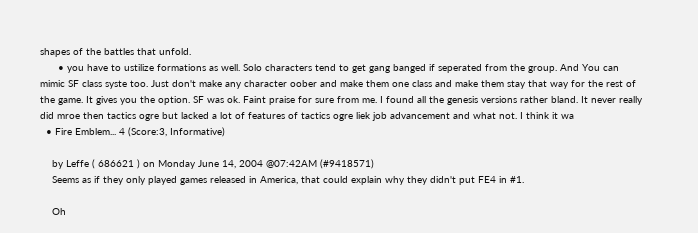shapes of the battles that unfold.
      • you have to ustilize formations as well. Solo characters tend to get gang banged if seperated from the group. And You can mimic SF class syste too. Just don't make any character oober and make them one class and make them stay that way for the rest of the game. It gives you the option. SF was ok. Faint praise for sure from me. I found all the genesis versions rather bland. It never really did mroe then tactics ogre but lacked a lot of features of tactics ogre liek job advancement and what not. I think it wa
  • Fire Emblem... 4 (Score:3, Informative)

    by Leffe ( 686621 ) on Monday June 14, 2004 @07:42AM (#9418571)
    Seems as if they only played games released in America, that could explain why they didn't put FE4 in #1.

    Oh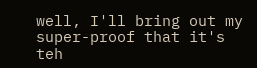well, I'll bring out my super-proof that it's teh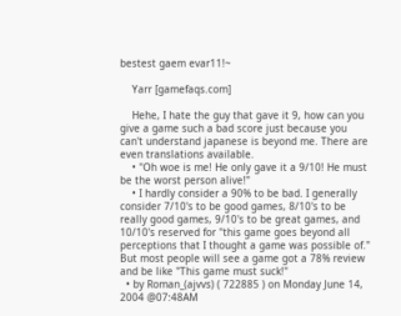bestest gaem evar11!~

    Yarr [gamefaqs.com]

    Hehe, I hate the guy that gave it 9, how can you give a game such a bad score just because you can't understand japanese is beyond me. There are even translations available.
    • "Oh woe is me! He only gave it a 9/10! He must be the worst person alive!"
    • I hardly consider a 90% to be bad. I generally consider 7/10's to be good games, 8/10's to be really good games, 9/10's to be great games, and 10/10's reserved for "this game goes beyond all perceptions that I thought a game was possible of." But most people will see a game got a 78% review and be like "This game must suck!"
  • by Roman_(ajvvs) ( 722885 ) on Monday June 14, 2004 @07:48AM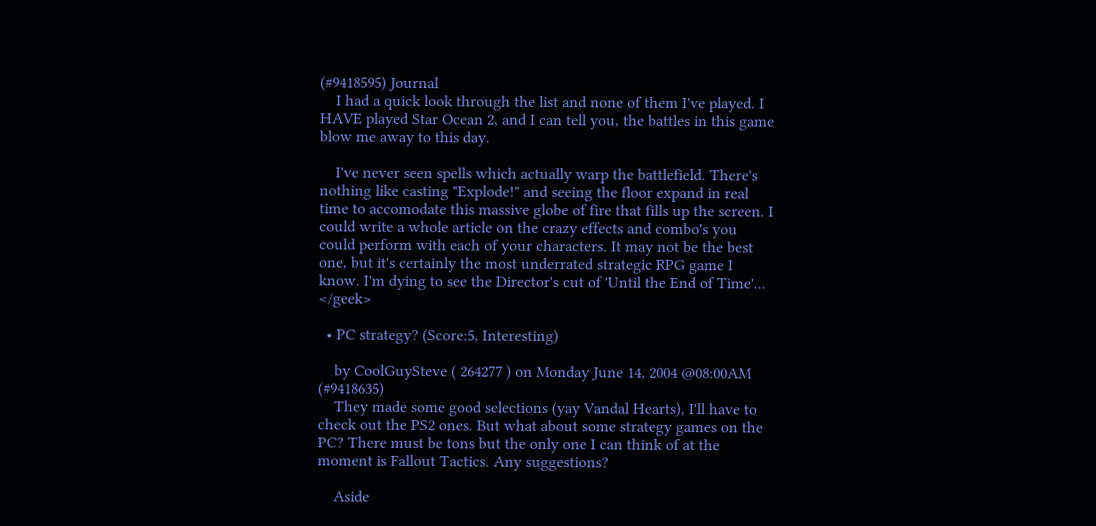(#9418595) Journal
    I had a quick look through the list and none of them I've played. I HAVE played Star Ocean 2, and I can tell you, the battles in this game blow me away to this day.

    I've never seen spells which actually warp the battlefield. There's nothing like casting "Explode!" and seeing the floor expand in real time to accomodate this massive globe of fire that fills up the screen. I could write a whole article on the crazy effects and combo's you could perform with each of your characters. It may not be the best one, but it's certainly the most underrated strategic RPG game I know. I'm dying to see the Director's cut of 'Until the End of Time'... </geek>

  • PC strategy? (Score:5, Interesting)

    by CoolGuySteve ( 264277 ) on Monday June 14, 2004 @08:00AM (#9418635)
    They made some good selections (yay Vandal Hearts), I'll have to check out the PS2 ones. But what about some strategy games on the PC? There must be tons but the only one I can think of at the moment is Fallout Tactics. Any suggestions?

    Aside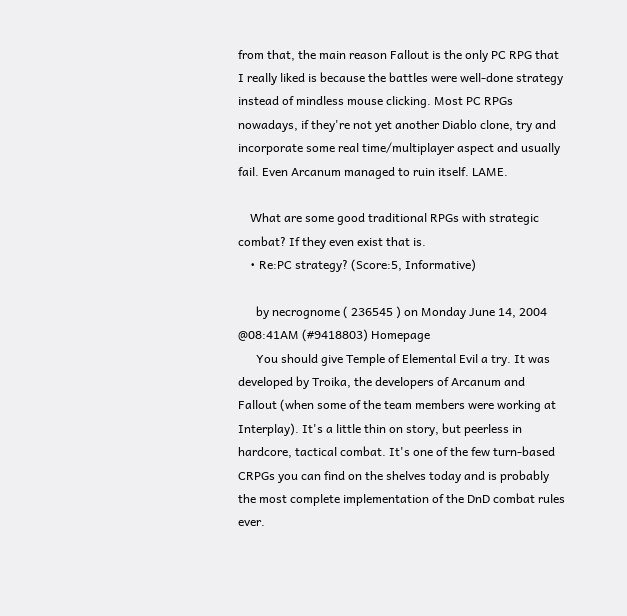from that, the main reason Fallout is the only PC RPG that I really liked is because the battles were well-done strategy instead of mindless mouse clicking. Most PC RPGs nowadays, if they're not yet another Diablo clone, try and incorporate some real time/multiplayer aspect and usually fail. Even Arcanum managed to ruin itself. LAME.

    What are some good traditional RPGs with strategic combat? If they even exist that is.
    • Re:PC strategy? (Score:5, Informative)

      by necrognome ( 236545 ) on Monday June 14, 2004 @08:41AM (#9418803) Homepage
      You should give Temple of Elemental Evil a try. It was developed by Troika, the developers of Arcanum and Fallout (when some of the team members were working at Interplay). It's a little thin on story, but peerless in hardcore, tactical combat. It's one of the few turn-based CRPGs you can find on the shelves today and is probably the most complete implementation of the DnD combat rules ever.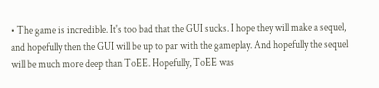• The game is incredible. It's too bad that the GUI sucks. I hope they will make a sequel, and hopefully then the GUI will be up to par with the gameplay. And hopefully the sequel will be much more deep than ToEE. Hopefully, ToEE was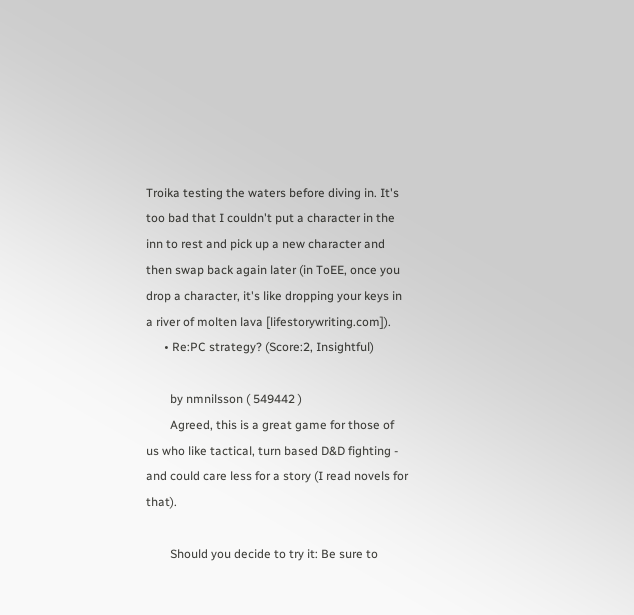Troika testing the waters before diving in. It's too bad that I couldn't put a character in the inn to rest and pick up a new character and then swap back again later (in ToEE, once you drop a character, it's like dropping your keys in a river of molten lava [lifestorywriting.com]).
      • Re:PC strategy? (Score:2, Insightful)

        by nmnilsson ( 549442 )
        Agreed, this is a great game for those of us who like tactical, turn based D&D fighting - and could care less for a story (I read novels for that).

        Should you decide to try it: Be sure to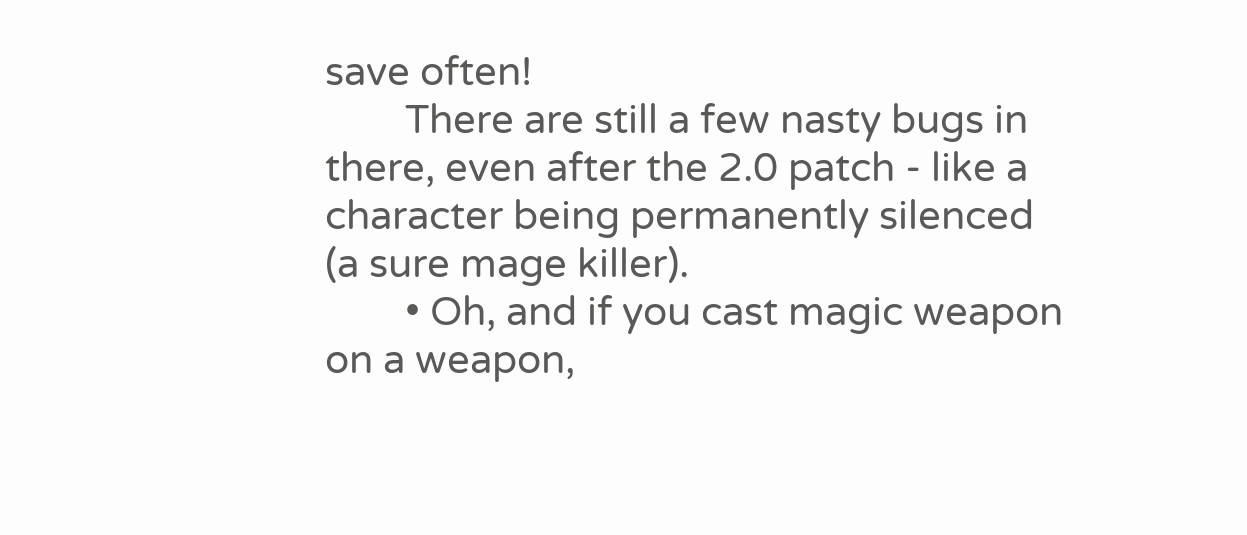save often!
        There are still a few nasty bugs in there, even after the 2.0 patch - like a character being permanently silenced (a sure mage killer).
        • Oh, and if you cast magic weapon on a weapon,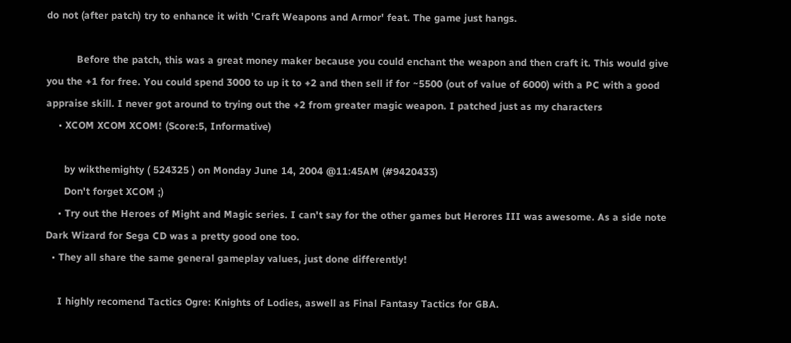do not (after patch) try to enhance it with 'Craft Weapons and Armor' feat. The game just hangs.

          Before the patch, this was a great money maker because you could enchant the weapon and then craft it. This would give you the +1 for free. You could spend 3000 to up it to +2 and then sell if for ~5500 (out of value of 6000) with a PC with a good appraise skill. I never got around to trying out the +2 from greater magic weapon. I patched just as my characters
    • XCOM XCOM XCOM! (Score:5, Informative)

      by wikthemighty ( 524325 ) on Monday June 14, 2004 @11:45AM (#9420433)
      Don't forget XCOM ;)
    • Try out the Heroes of Might and Magic series. I can't say for the other games but Herores III was awesome. As a side note Dark Wizard for Sega CD was a pretty good one too.
  • They all share the same general gameplay values, just done differently!

    I highly recomend Tactics Ogre: Knights of Lodies, aswell as Final Fantasy Tactics for GBA.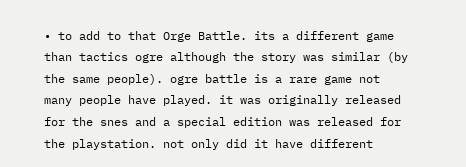• to add to that Orge Battle. its a different game than tactics ogre although the story was similar (by the same people). ogre battle is a rare game not many people have played. it was originally released for the snes and a special edition was released for the playstation. not only did it have different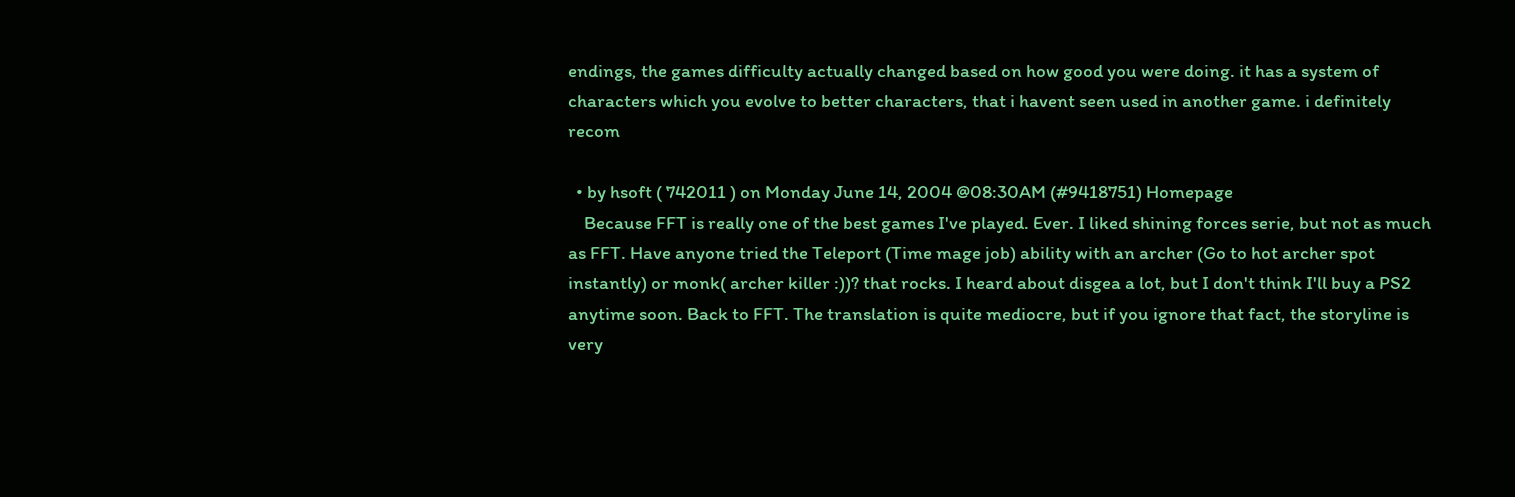endings, the games difficulty actually changed based on how good you were doing. it has a system of characters which you evolve to better characters, that i havent seen used in another game. i definitely recom

  • by hsoft ( 742011 ) on Monday June 14, 2004 @08:30AM (#9418751) Homepage
    Because FFT is really one of the best games I've played. Ever. I liked shining forces serie, but not as much as FFT. Have anyone tried the Teleport (Time mage job) ability with an archer (Go to hot archer spot instantly) or monk( archer killer :))? that rocks. I heard about disgea a lot, but I don't think I'll buy a PS2 anytime soon. Back to FFT. The translation is quite mediocre, but if you ignore that fact, the storyline is very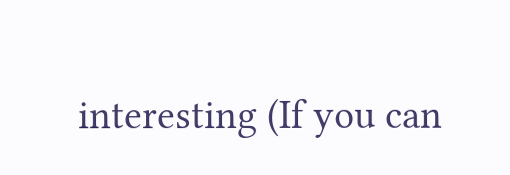interesting (If you can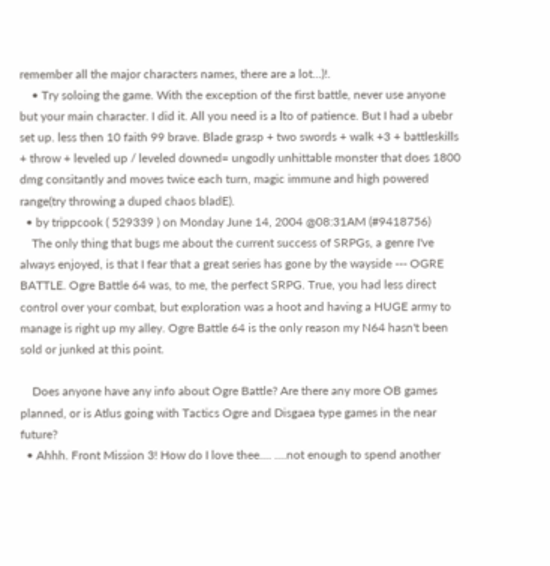remember all the major characters names, there are a lot...)!.
    • Try soloing the game. With the exception of the first battle, never use anyone but your main character. I did it. All you need is a lto of patience. But I had a ubebr set up. less then 10 faith 99 brave. Blade grasp + two swords + walk +3 + battleskills + throw + leveled up / leveled downed= ungodly unhittable monster that does 1800 dmg consitantly and moves twice each turn, magic immune and high powered range(try throwing a duped chaos bladE).
  • by trippcook ( 529339 ) on Monday June 14, 2004 @08:31AM (#9418756)
    The only thing that bugs me about the current success of SRPGs, a genre I've always enjoyed, is that I fear that a great series has gone by the wayside --- OGRE BATTLE. Ogre Battle 64 was, to me, the perfect SRPG. True, you had less direct control over your combat, but exploration was a hoot and having a HUGE army to manage is right up my alley. Ogre Battle 64 is the only reason my N64 hasn't been sold or junked at this point.

    Does anyone have any info about Ogre Battle? Are there any more OB games planned, or is Atlus going with Tactics Ogre and Disgaea type games in the near future?
  • Ahhh. Front Mission 3! How do I love thee.... ....not enough to spend another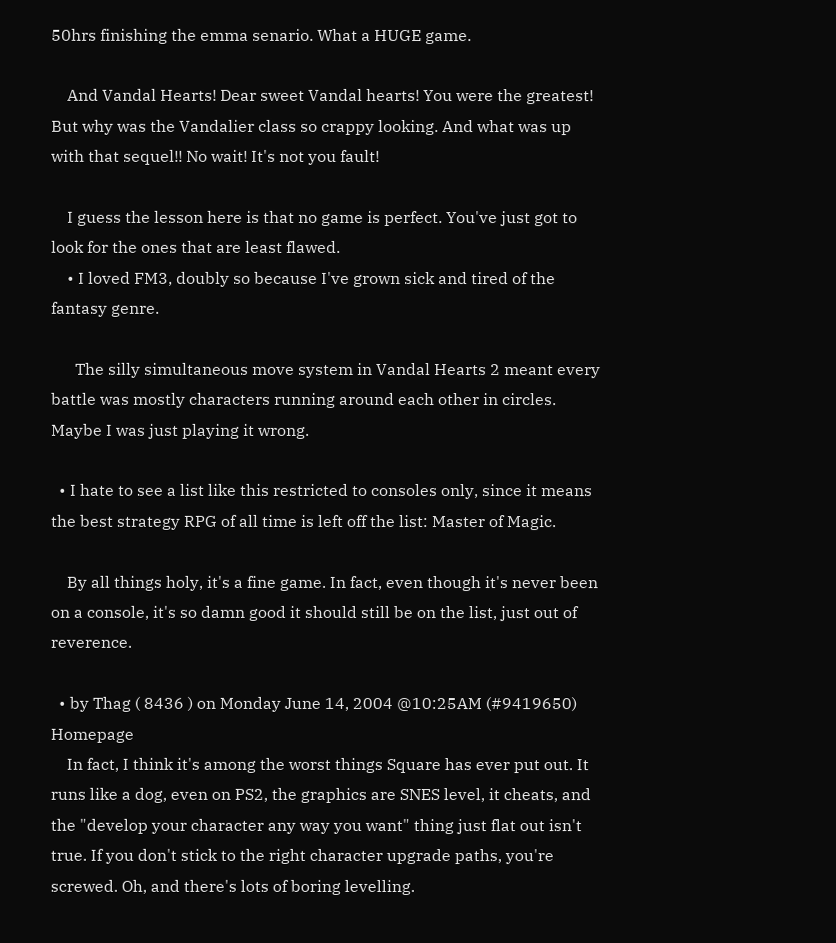50hrs finishing the emma senario. What a HUGE game.

    And Vandal Hearts! Dear sweet Vandal hearts! You were the greatest! But why was the Vandalier class so crappy looking. And what was up with that sequel!! No wait! It's not you fault!

    I guess the lesson here is that no game is perfect. You've just got to look for the ones that are least flawed.
    • I loved FM3, doubly so because I've grown sick and tired of the fantasy genre.

      The silly simultaneous move system in Vandal Hearts 2 meant every battle was mostly characters running around each other in circles. Maybe I was just playing it wrong.

  • I hate to see a list like this restricted to consoles only, since it means the best strategy RPG of all time is left off the list: Master of Magic.

    By all things holy, it's a fine game. In fact, even though it's never been on a console, it's so damn good it should still be on the list, just out of reverence.

  • by Thag ( 8436 ) on Monday June 14, 2004 @10:25AM (#9419650) Homepage
    In fact, I think it's among the worst things Square has ever put out. It runs like a dog, even on PS2, the graphics are SNES level, it cheats, and the "develop your character any way you want" thing just flat out isn't true. If you don't stick to the right character upgrade paths, you're screwed. Oh, and there's lots of boring levelling.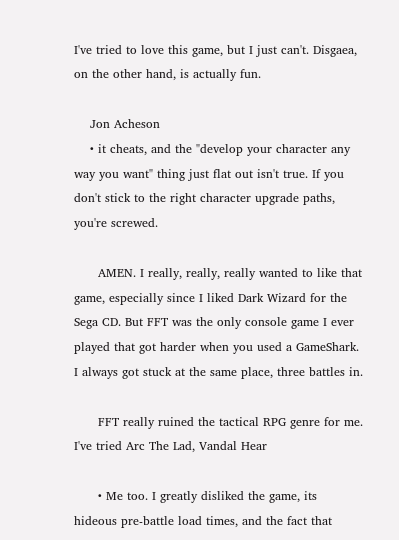I've tried to love this game, but I just can't. Disgaea, on the other hand, is actually fun.

    Jon Acheson
    • it cheats, and the "develop your character any way you want" thing just flat out isn't true. If you don't stick to the right character upgrade paths, you're screwed.

      AMEN. I really, really, really wanted to like that game, especially since I liked Dark Wizard for the Sega CD. But FFT was the only console game I ever played that got harder when you used a GameShark. I always got stuck at the same place, three battles in.

      FFT really ruined the tactical RPG genre for me. I've tried Arc The Lad, Vandal Hear

      • Me too. I greatly disliked the game, its hideous pre-battle load times, and the fact that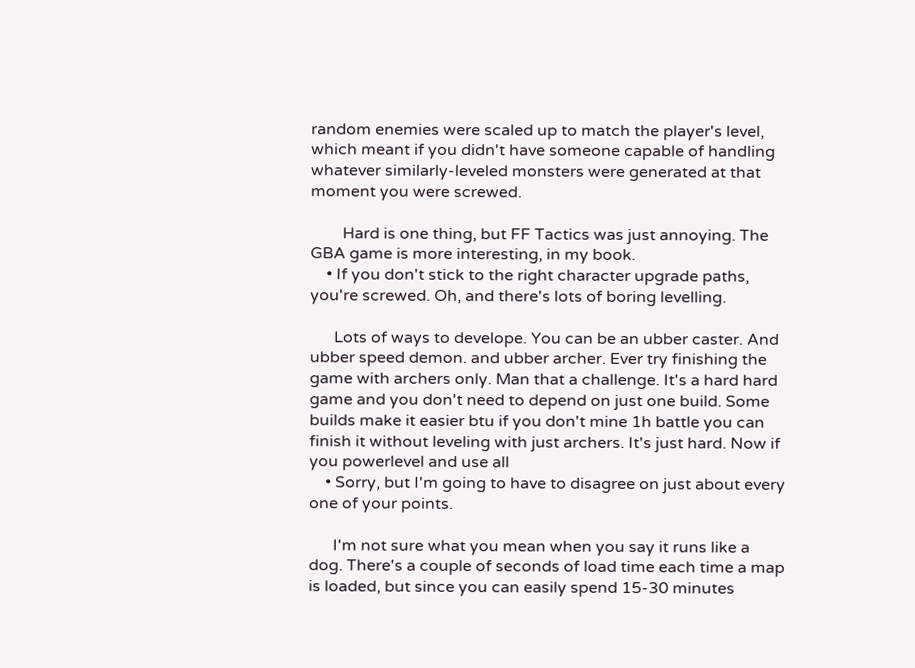random enemies were scaled up to match the player's level, which meant if you didn't have someone capable of handling whatever similarly-leveled monsters were generated at that moment you were screwed.

        Hard is one thing, but FF Tactics was just annoying. The GBA game is more interesting, in my book.
    • If you don't stick to the right character upgrade paths, you're screwed. Oh, and there's lots of boring levelling.

      Lots of ways to develope. You can be an ubber caster. And ubber speed demon. and ubber archer. Ever try finishing the game with archers only. Man that a challenge. It's a hard hard game and you don't need to depend on just one build. Some builds make it easier btu if you don't mine 1h battle you can finish it without leveling with just archers. It's just hard. Now if you powerlevel and use all
    • Sorry, but I'm going to have to disagree on just about every one of your points.

      I'm not sure what you mean when you say it runs like a dog. There's a couple of seconds of load time each time a map is loaded, but since you can easily spend 15-30 minutes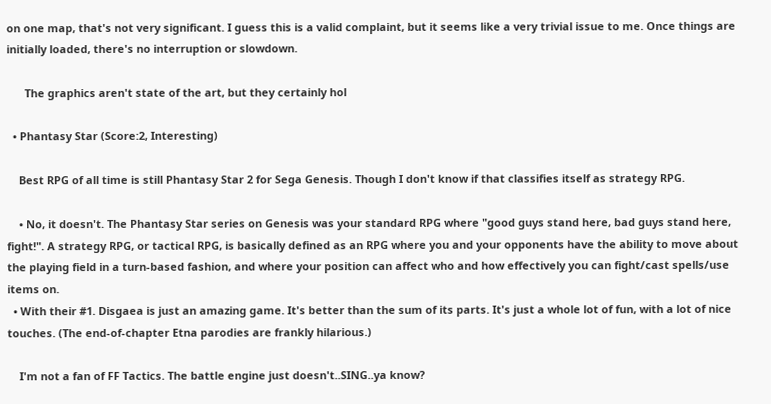on one map, that's not very significant. I guess this is a valid complaint, but it seems like a very trivial issue to me. Once things are initially loaded, there's no interruption or slowdown.

      The graphics aren't state of the art, but they certainly hol

  • Phantasy Star (Score:2, Interesting)

    Best RPG of all time is still Phantasy Star 2 for Sega Genesis. Though I don't know if that classifies itself as strategy RPG.

    • No, it doesn't. The Phantasy Star series on Genesis was your standard RPG where "good guys stand here, bad guys stand here, fight!". A strategy RPG, or tactical RPG, is basically defined as an RPG where you and your opponents have the ability to move about the playing field in a turn-based fashion, and where your position can affect who and how effectively you can fight/cast spells/use items on.
  • With their #1. Disgaea is just an amazing game. It's better than the sum of its parts. It's just a whole lot of fun, with a lot of nice touches. (The end-of-chapter Etna parodies are frankly hilarious.)

    I'm not a fan of FF Tactics. The battle engine just doesn't..SING..ya know?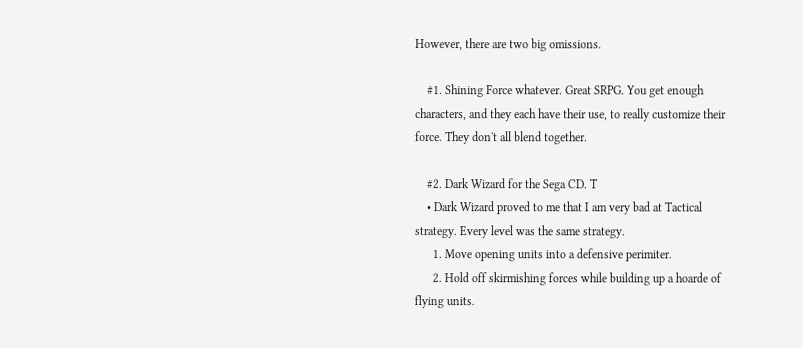However, there are two big omissions.

    #1. Shining Force whatever. Great SRPG. You get enough characters, and they each have their use, to really customize their force. They don't all blend together.

    #2. Dark Wizard for the Sega CD. T
    • Dark Wizard proved to me that I am very bad at Tactical strategy. Every level was the same strategy.
      1. Move opening units into a defensive perimiter.
      2. Hold off skirmishing forces while building up a hoarde of flying units.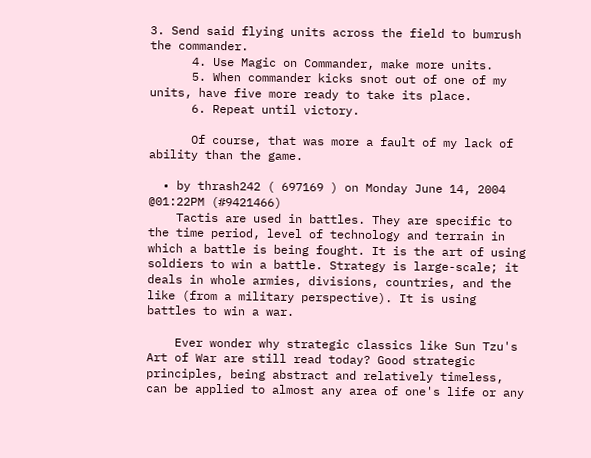3. Send said flying units across the field to bumrush the commander.
      4. Use Magic on Commander, make more units.
      5. When commander kicks snot out of one of my units, have five more ready to take its place.
      6. Repeat until victory.

      Of course, that was more a fault of my lack of ability than the game.

  • by thrash242 ( 697169 ) on Monday June 14, 2004 @01:22PM (#9421466)
    Tactis are used in battles. They are specific to the time period, level of technology and terrain in which a battle is being fought. It is the art of using soldiers to win a battle. Strategy is large-scale; it deals in whole armies, divisions, countries, and the like (from a military perspective). It is using battles to win a war.

    Ever wonder why strategic classics like Sun Tzu's Art of War are still read today? Good strategic principles, being abstract and relatively timeless, can be applied to almost any area of one's life or any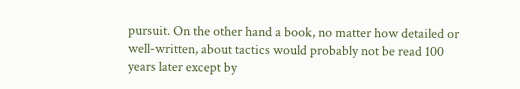pursuit. On the other hand a book, no matter how detailed or well-written, about tactics would probably not be read 100 years later except by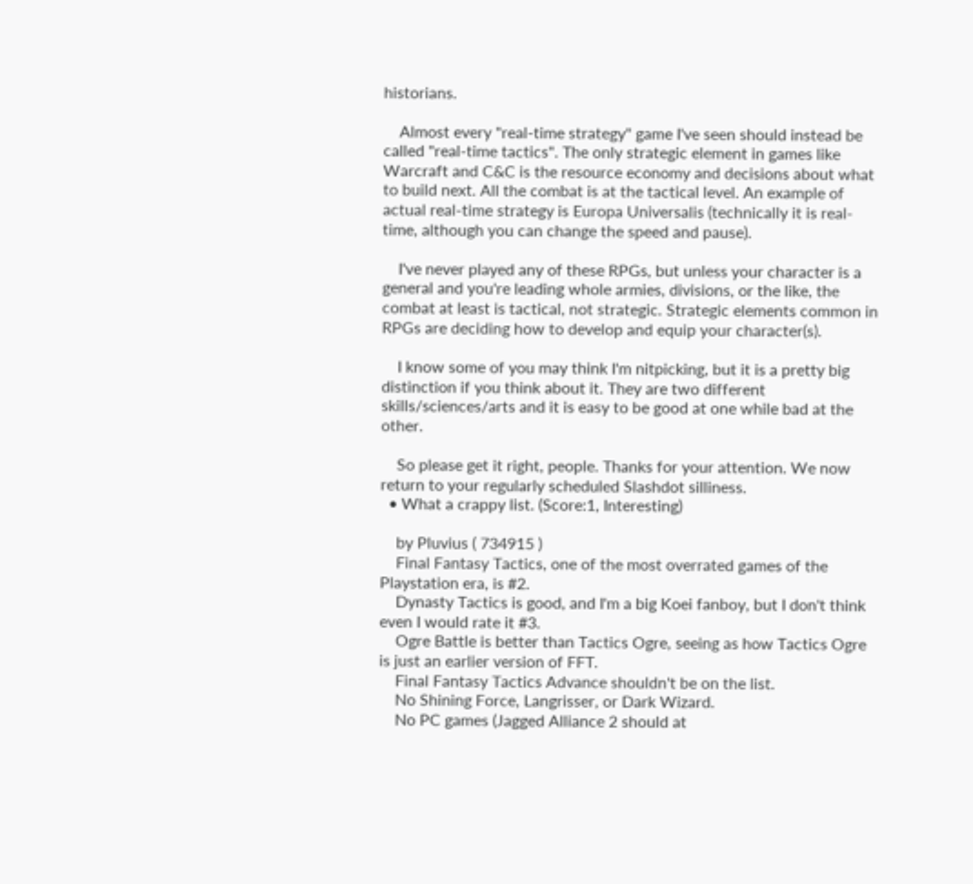historians.

    Almost every "real-time strategy" game I've seen should instead be called "real-time tactics". The only strategic element in games like Warcraft and C&C is the resource economy and decisions about what to build next. All the combat is at the tactical level. An example of actual real-time strategy is Europa Universalis (technically it is real-time, although you can change the speed and pause).

    I've never played any of these RPGs, but unless your character is a general and you're leading whole armies, divisions, or the like, the combat at least is tactical, not strategic. Strategic elements common in RPGs are deciding how to develop and equip your character(s).

    I know some of you may think I'm nitpicking, but it is a pretty big distinction if you think about it. They are two different skills/sciences/arts and it is easy to be good at one while bad at the other.

    So please get it right, people. Thanks for your attention. We now return to your regularly scheduled Slashdot silliness.
  • What a crappy list. (Score:1, Interesting)

    by Pluvius ( 734915 )
    Final Fantasy Tactics, one of the most overrated games of the Playstation era, is #2.
    Dynasty Tactics is good, and I'm a big Koei fanboy, but I don't think even I would rate it #3.
    Ogre Battle is better than Tactics Ogre, seeing as how Tactics Ogre is just an earlier version of FFT.
    Final Fantasy Tactics Advance shouldn't be on the list.
    No Shining Force, Langrisser, or Dark Wizard.
    No PC games (Jagged Alliance 2 should at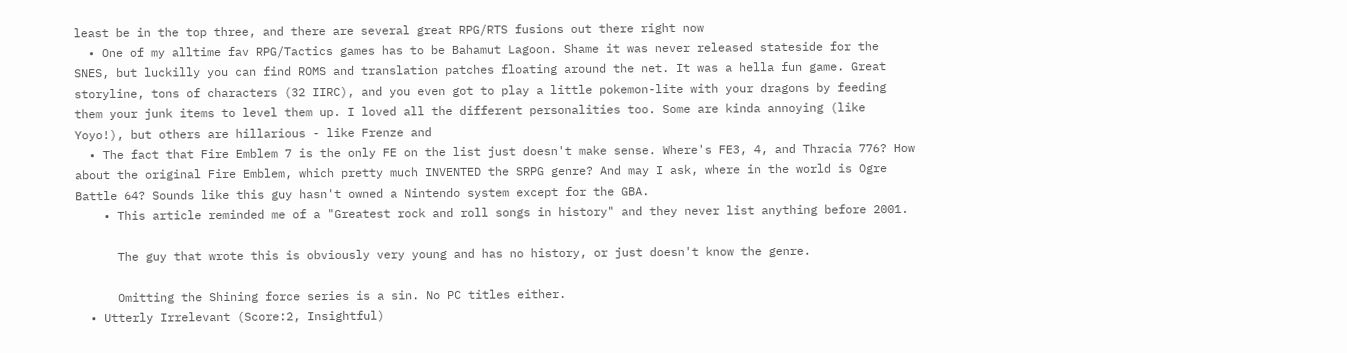least be in the top three, and there are several great RPG/RTS fusions out there right now
  • One of my alltime fav RPG/Tactics games has to be Bahamut Lagoon. Shame it was never released stateside for the SNES, but luckilly you can find ROMS and translation patches floating around the net. It was a hella fun game. Great storyline, tons of characters (32 IIRC), and you even got to play a little pokemon-lite with your dragons by feeding them your junk items to level them up. I loved all the different personalities too. Some are kinda annoying (like Yoyo!), but others are hillarious - like Frenze and
  • The fact that Fire Emblem 7 is the only FE on the list just doesn't make sense. Where's FE3, 4, and Thracia 776? How about the original Fire Emblem, which pretty much INVENTED the SRPG genre? And may I ask, where in the world is Ogre Battle 64? Sounds like this guy hasn't owned a Nintendo system except for the GBA.
    • This article reminded me of a "Greatest rock and roll songs in history" and they never list anything before 2001.

      The guy that wrote this is obviously very young and has no history, or just doesn't know the genre.

      Omitting the Shining force series is a sin. No PC titles either.
  • Utterly Irrelevant (Score:2, Insightful)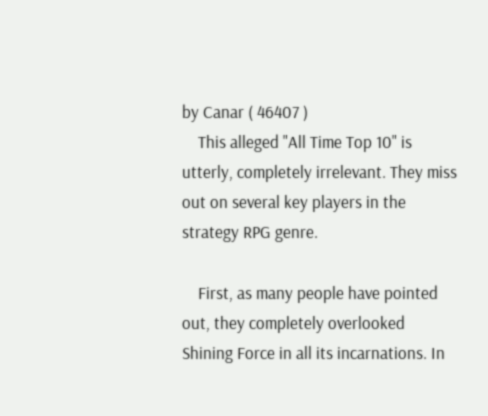by Canar ( 46407 )
    This alleged "All Time Top 10" is utterly, completely irrelevant. They miss out on several key players in the strategy RPG genre.

    First, as many people have pointed out, they completely overlooked Shining Force in all its incarnations. In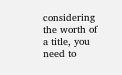considering the worth of a title, you need to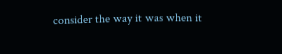consider the way it was when it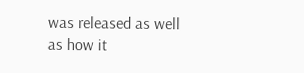was released as well as how it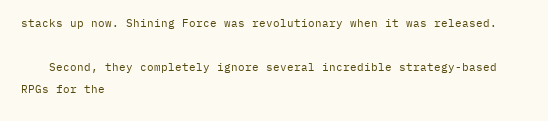stacks up now. Shining Force was revolutionary when it was released.

    Second, they completely ignore several incredible strategy-based RPGs for the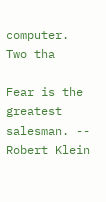computer. Two tha

Fear is the greatest salesman. -- Robert Klein